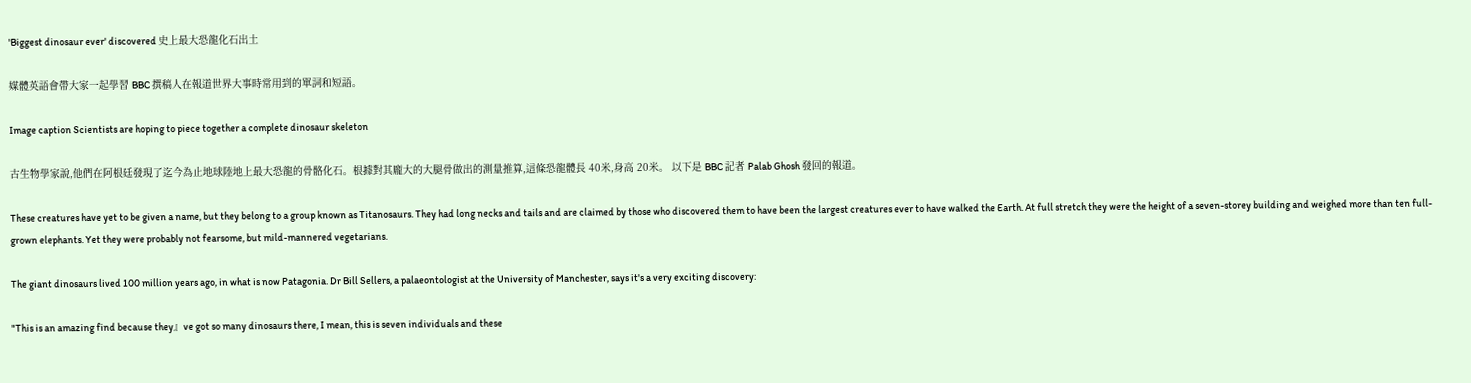'Biggest dinosaur ever' discovered 史上最大恐龍化石出土

媒體英語會帶大家一起學習 BBC 撰稿人在報道世界大事時常用到的單詞和短語。

Image caption Scientists are hoping to piece together a complete dinosaur skeleton

古生物學家說,他們在阿根廷發現了迄今為止地球陸地上最大恐龍的骨骼化石。根據對其龐大的大腿骨做出的測量推算,這條恐龍體長 40米,身高 20米。 以下是 BBC 記者 Palab Ghosh 發回的報道。

These creatures have yet to be given a name, but they belong to a group known as Titanosaurs. They had long necks and tails and are claimed by those who discovered them to have been the largest creatures ever to have walked the Earth. At full stretch they were the height of a seven-storey building and weighed more than ten full-grown elephants. Yet they were probably not fearsome, but mild-mannered vegetarians.

The giant dinosaurs lived 100 million years ago, in what is now Patagonia. Dr Bill Sellers, a palaeontologist at the University of Manchester, says it's a very exciting discovery:

"This is an amazing find because they』ve got so many dinosaurs there, I mean, this is seven individuals and these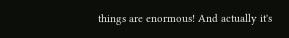things are enormous! And actually it's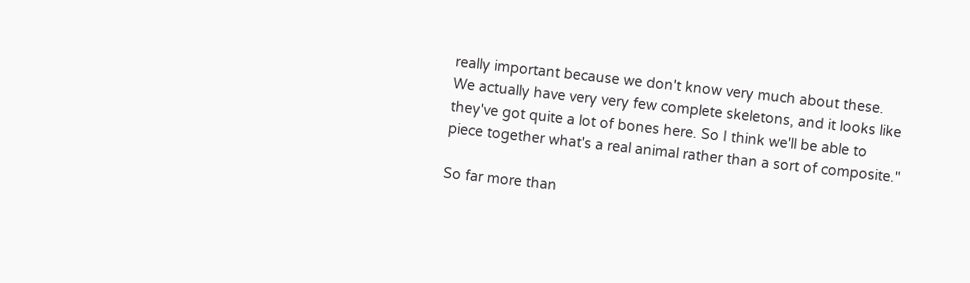really important because we don't know very much about these. We actually have very very few complete skeletons, and it looks like they've got quite a lot of bones here. So I think we'll be able to piece together what's a real animal rather than a sort of composite."

So far more than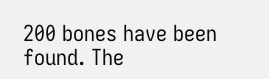200 bones have been found. The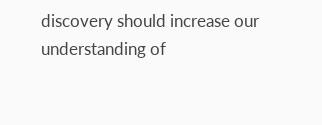discovery should increase our understanding of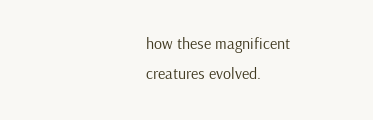how these magnificent creatures evolved.